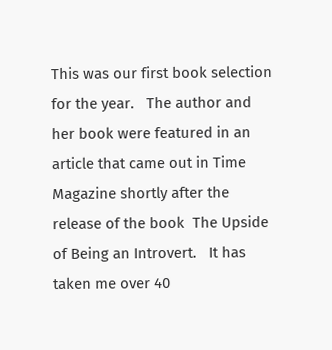This was our first book selection for the year.   The author and her book were featured in an article that came out in Time Magazine shortly after the release of the book  The Upside of Being an Introvert.   It has taken me over 40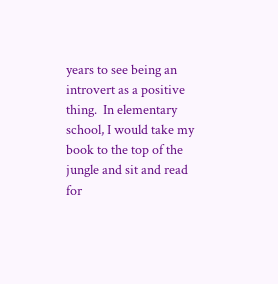years to see being an introvert as a positive thing.  In elementary school, I would take my book to the top of the jungle and sit and read for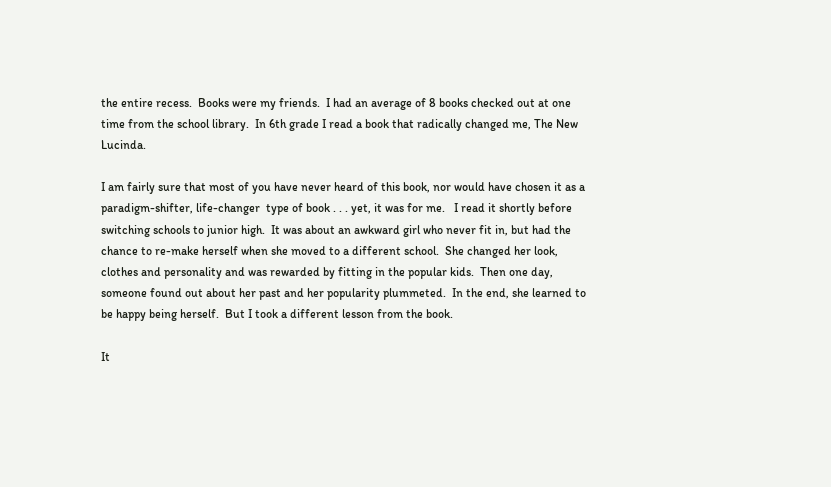the entire recess.  Books were my friends.  I had an average of 8 books checked out at one time from the school library.  In 6th grade I read a book that radically changed me, The New Lucinda.

I am fairly sure that most of you have never heard of this book, nor would have chosen it as a paradigm-shifter, life-changer  type of book . . . yet, it was for me.   I read it shortly before switching schools to junior high.  It was about an awkward girl who never fit in, but had the chance to re-make herself when she moved to a different school.  She changed her look, clothes and personality and was rewarded by fitting in the popular kids.  Then one day, someone found out about her past and her popularity plummeted.  In the end, she learned to be happy being herself.  But I took a different lesson from the book.

It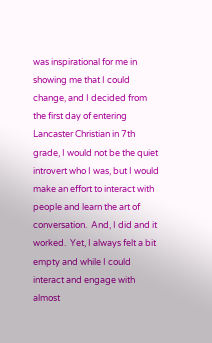was inspirational for me in showing me that I could change, and I decided from the first day of entering Lancaster Christian in 7th grade, I would not be the quiet introvert who I was, but I would make an effort to interact with people and learn the art of conversation.  And, I did and it worked.  Yet, I always felt a bit empty and while I could interact and engage with almost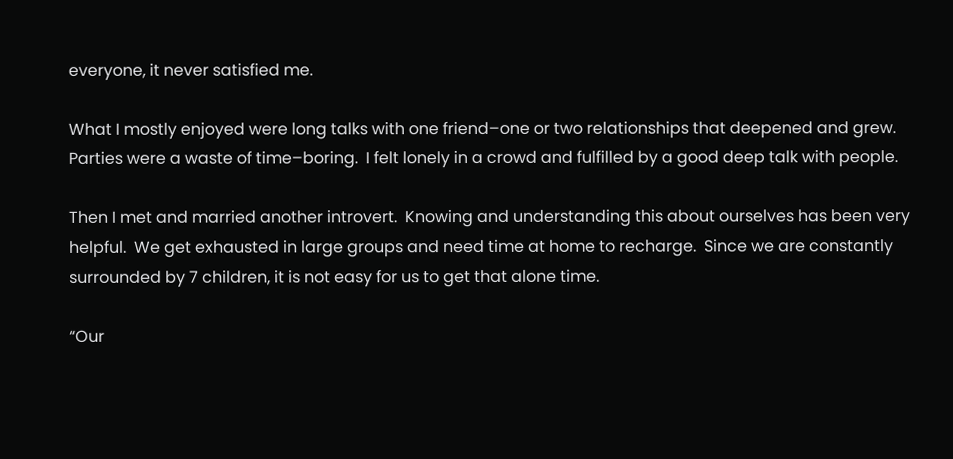everyone, it never satisfied me.

What I mostly enjoyed were long talks with one friend–one or two relationships that deepened and grew.  Parties were a waste of time–boring.  I felt lonely in a crowd and fulfilled by a good deep talk with people.

Then I met and married another introvert.  Knowing and understanding this about ourselves has been very helpful.  We get exhausted in large groups and need time at home to recharge.  Since we are constantly surrounded by 7 children, it is not easy for us to get that alone time.

“Our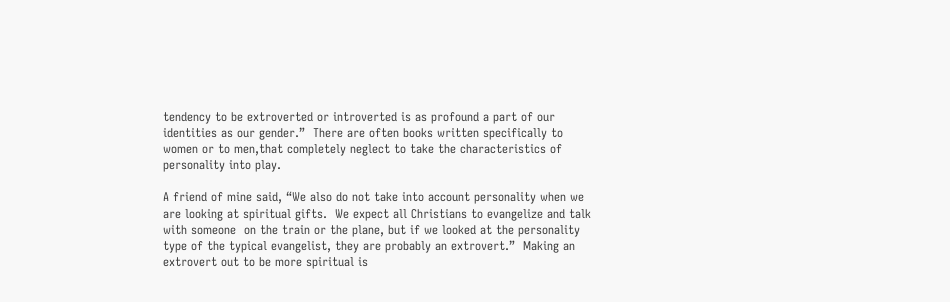tendency to be extroverted or introverted is as profound a part of our identities as our gender.”  There are often books written specifically to women or to men,that completely neglect to take the characteristics of personality into play.

A friend of mine said, “We also do not take into account personality when we are looking at spiritual gifts.  We expect all Christians to evangelize and talk with someone  on the train or the plane, but if we looked at the personality type of the typical evangelist, they are probably an extrovert.”  Making an extrovert out to be more spiritual is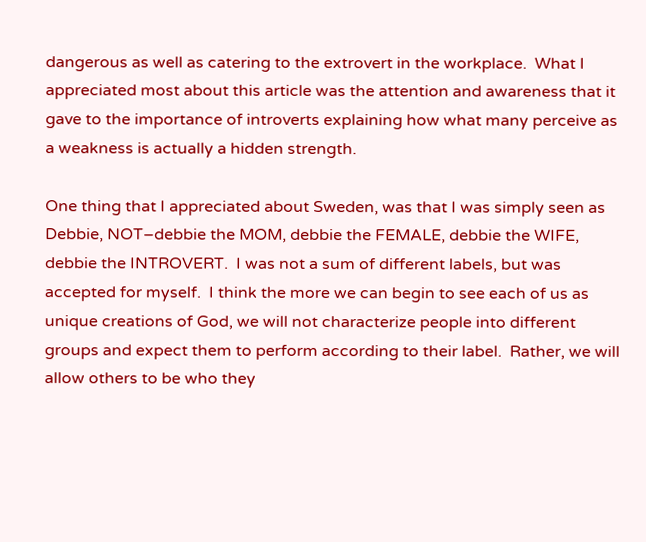dangerous as well as catering to the extrovert in the workplace.  What I appreciated most about this article was the attention and awareness that it gave to the importance of introverts explaining how what many perceive as a weakness is actually a hidden strength.

One thing that I appreciated about Sweden, was that I was simply seen as Debbie, NOT–debbie the MOM, debbie the FEMALE, debbie the WIFE, debbie the INTROVERT.  I was not a sum of different labels, but was accepted for myself.  I think the more we can begin to see each of us as unique creations of God, we will not characterize people into different groups and expect them to perform according to their label.  Rather, we will allow others to be who they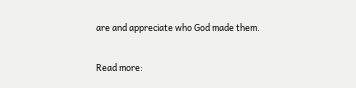are and appreciate who God made them.

Read more: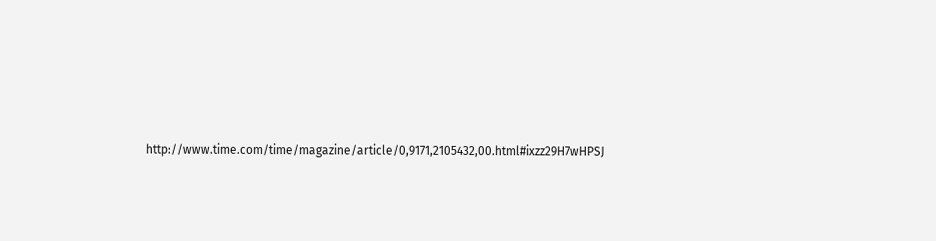http://www.time.com/time/magazine/article/0,9171,2105432,00.html#ixzz29H7wHPSJ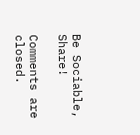Be Sociable, Share!

Comments are closed.